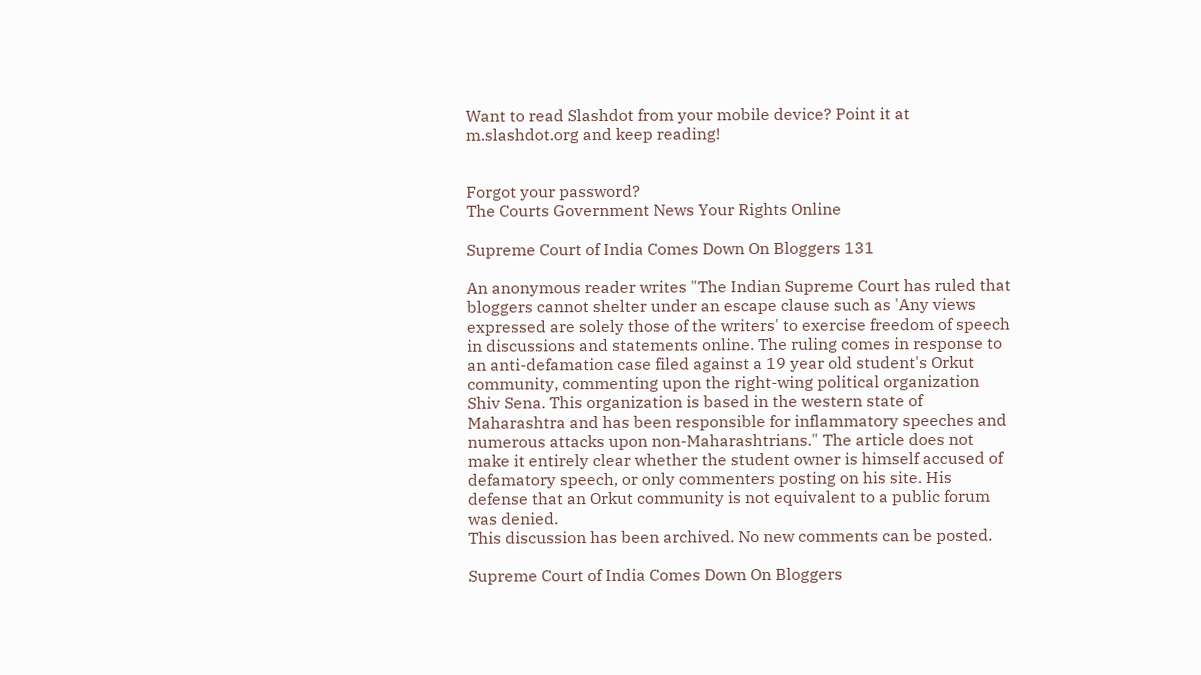Want to read Slashdot from your mobile device? Point it at m.slashdot.org and keep reading!


Forgot your password?
The Courts Government News Your Rights Online

Supreme Court of India Comes Down On Bloggers 131

An anonymous reader writes "The Indian Supreme Court has ruled that bloggers cannot shelter under an escape clause such as 'Any views expressed are solely those of the writers' to exercise freedom of speech in discussions and statements online. The ruling comes in response to an anti-defamation case filed against a 19 year old student's Orkut community, commenting upon the right-wing political organization Shiv Sena. This organization is based in the western state of Maharashtra and has been responsible for inflammatory speeches and numerous attacks upon non-Maharashtrians." The article does not make it entirely clear whether the student owner is himself accused of defamatory speech, or only commenters posting on his site. His defense that an Orkut community is not equivalent to a public forum was denied.
This discussion has been archived. No new comments can be posted.

Supreme Court of India Comes Down On Bloggers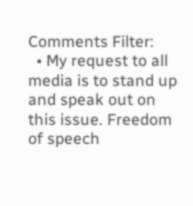Comments Filter:
  • My request to all media is to stand up and speak out on this issue. Freedom of speech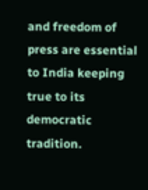and freedom of press are essential to India keeping true to its democratic tradition.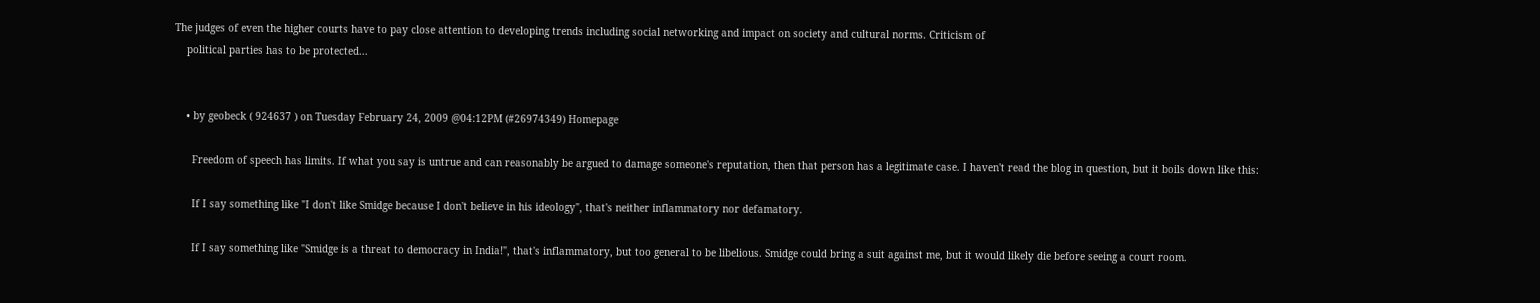The judges of even the higher courts have to pay close attention to developing trends including social networking and impact on society and cultural norms. Criticism of
    political parties has to be protected...


    • by geobeck ( 924637 ) on Tuesday February 24, 2009 @04:12PM (#26974349) Homepage

      Freedom of speech has limits. If what you say is untrue and can reasonably be argued to damage someone's reputation, then that person has a legitimate case. I haven't read the blog in question, but it boils down like this:

      If I say something like "I don't like Smidge because I don't believe in his ideology", that's neither inflammatory nor defamatory.

      If I say something like "Smidge is a threat to democracy in India!", that's inflammatory, but too general to be libelious. Smidge could bring a suit against me, but it would likely die before seeing a court room.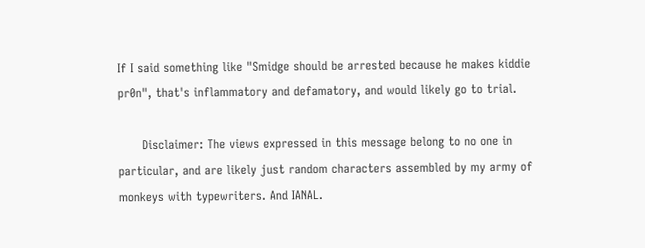If I said something like "Smidge should be arrested because he makes kiddie pr0n", that's inflammatory and defamatory, and would likely go to trial.

      Disclaimer: The views expressed in this message belong to no one in particular, and are likely just random characters assembled by my army of monkeys with typewriters. And IANAL.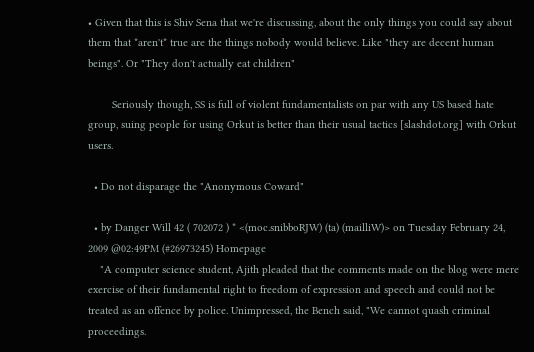• Given that this is Shiv Sena that we're discussing, about the only things you could say about them that *aren't* true are the things nobody would believe. Like "they are decent human beings". Or "They don't actually eat children"

        Seriously though, SS is full of violent fundamentalists on par with any US based hate group, suing people for using Orkut is better than their usual tactics [slashdot.org] with Orkut users.

  • Do not disparage the "Anonymous Coward"

  • by Danger Will 42 ( 702072 ) * <(moc.snibboRJW) (ta) (mailliW)> on Tuesday February 24, 2009 @02:49PM (#26973245) Homepage
    "A computer science student, Ajith pleaded that the comments made on the blog were mere exercise of their fundamental right to freedom of expression and speech and could not be treated as an offence by police. Unimpressed, the Bench said, "We cannot quash criminal proceedings.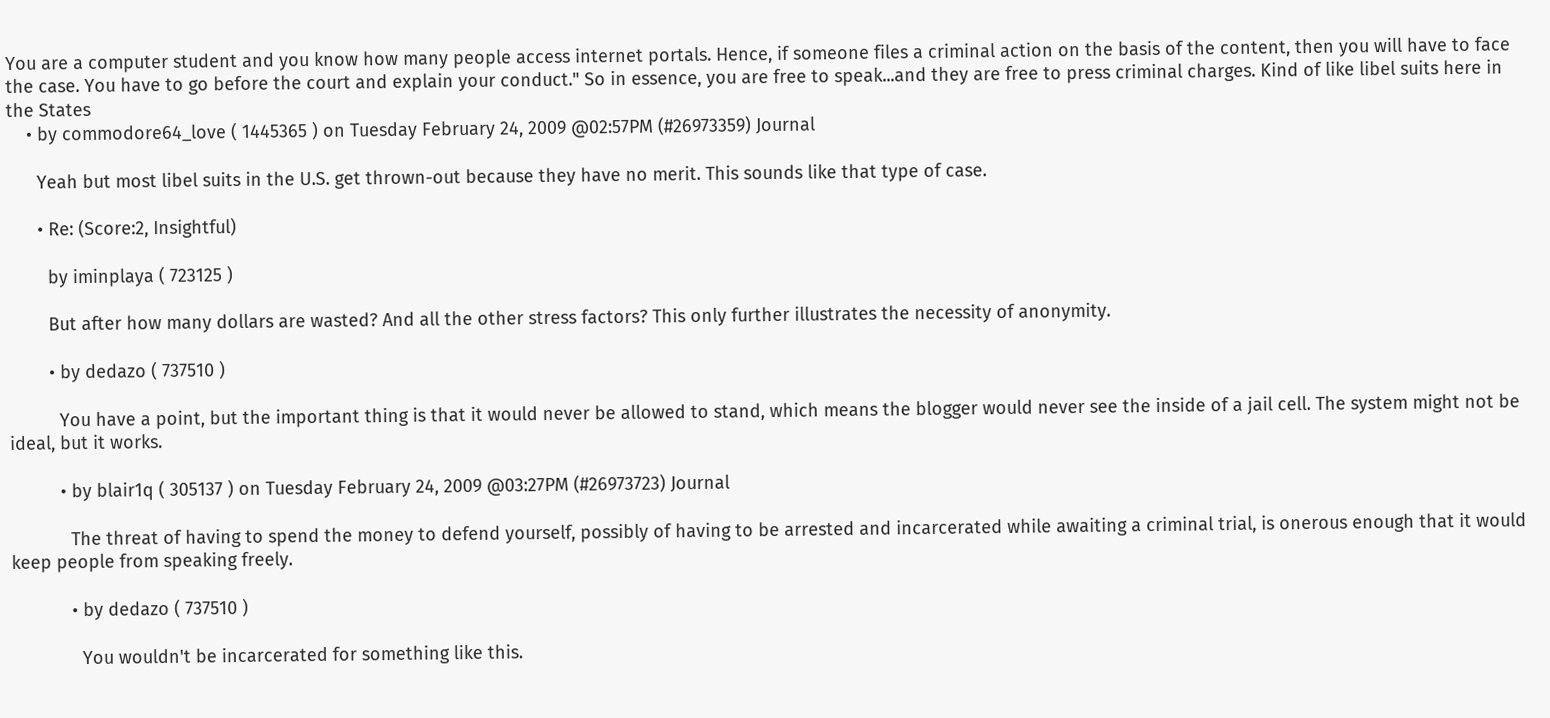You are a computer student and you know how many people access internet portals. Hence, if someone files a criminal action on the basis of the content, then you will have to face the case. You have to go before the court and explain your conduct." So in essence, you are free to speak...and they are free to press criminal charges. Kind of like libel suits here in the States
    • by commodore64_love ( 1445365 ) on Tuesday February 24, 2009 @02:57PM (#26973359) Journal

      Yeah but most libel suits in the U.S. get thrown-out because they have no merit. This sounds like that type of case.

      • Re: (Score:2, Insightful)

        by iminplaya ( 723125 )

        But after how many dollars are wasted? And all the other stress factors? This only further illustrates the necessity of anonymity.

        • by dedazo ( 737510 )

          You have a point, but the important thing is that it would never be allowed to stand, which means the blogger would never see the inside of a jail cell. The system might not be ideal, but it works.

          • by blair1q ( 305137 ) on Tuesday February 24, 2009 @03:27PM (#26973723) Journal

            The threat of having to spend the money to defend yourself, possibly of having to be arrested and incarcerated while awaiting a criminal trial, is onerous enough that it would keep people from speaking freely.

            • by dedazo ( 737510 )

              You wouldn't be incarcerated for something like this.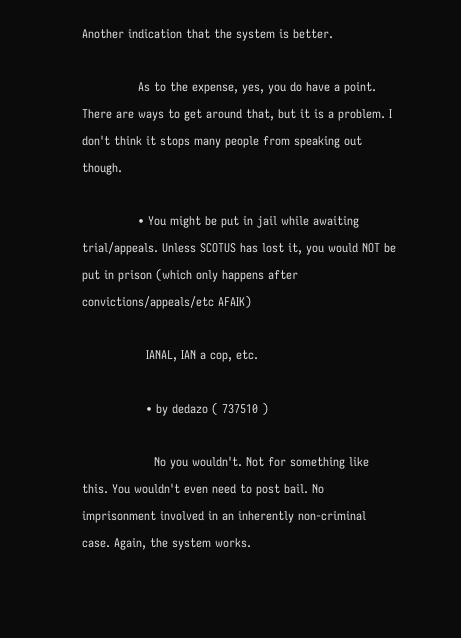Another indication that the system is better.

              As to the expense, yes, you do have a point. There are ways to get around that, but it is a problem. I don't think it stops many people from speaking out though.

              • You might be put in jail while awaiting trial/appeals. Unless SCOTUS has lost it, you would NOT be put in prison (which only happens after convictions/appeals/etc AFAIK)

                IANAL, IAN a cop, etc.

                • by dedazo ( 737510 )

                  No you wouldn't. Not for something like this. You wouldn't even need to post bail. No imprisonment involved in an inherently non-criminal case. Again, the system works.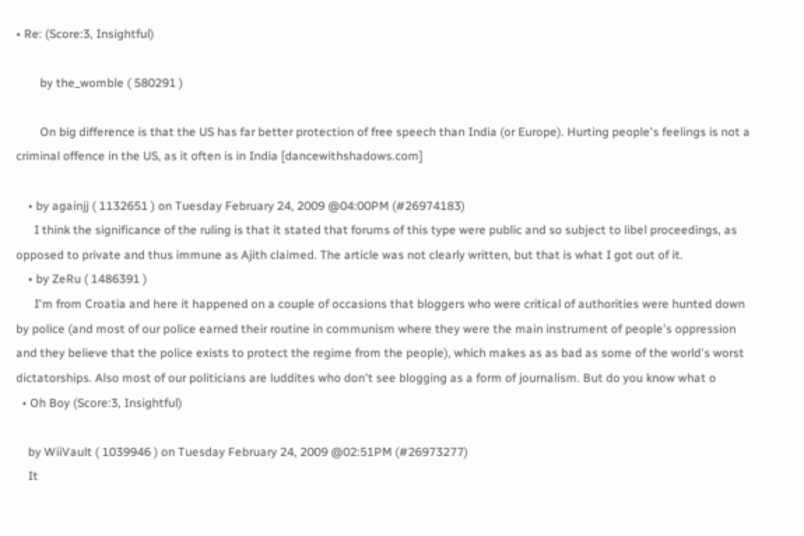• Re: (Score:3, Insightful)

        by the_womble ( 580291 )

        On big difference is that the US has far better protection of free speech than India (or Europe). Hurting people's feelings is not a criminal offence in the US, as it often is in India [dancewithshadows.com]

    • by againjj ( 1132651 ) on Tuesday February 24, 2009 @04:00PM (#26974183)
      I think the significance of the ruling is that it stated that forums of this type were public and so subject to libel proceedings, as opposed to private and thus immune as Ajith claimed. The article was not clearly written, but that is what I got out of it.
    • by ZeRu ( 1486391 )
      I'm from Croatia and here it happened on a couple of occasions that bloggers who were critical of authorities were hunted down by police (and most of our police earned their routine in communism where they were the main instrument of people's oppression and they believe that the police exists to protect the regime from the people), which makes as as bad as some of the world's worst dictatorships. Also most of our politicians are luddites who don't see blogging as a form of journalism. But do you know what o
  • Oh Boy (Score:3, Insightful)

    by WiiVault ( 1039946 ) on Tuesday February 24, 2009 @02:51PM (#26973277)
    It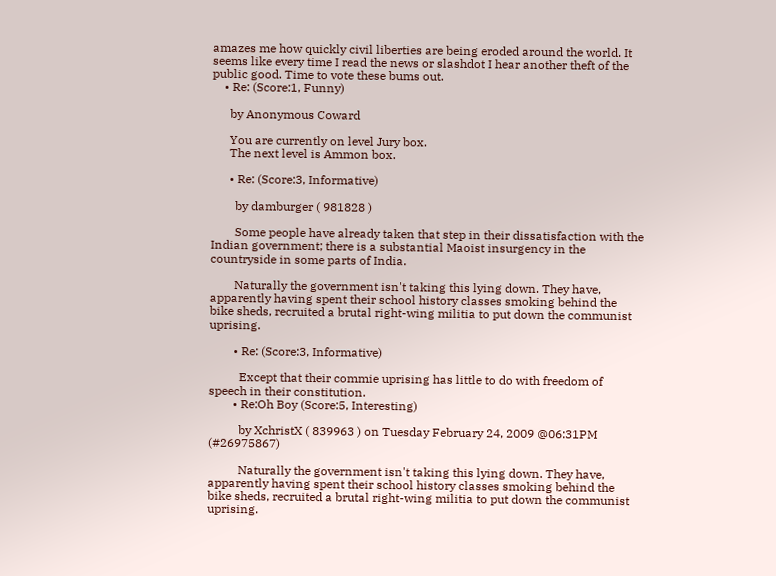amazes me how quickly civil liberties are being eroded around the world. It seems like every time I read the news or slashdot I hear another theft of the public good. Time to vote these bums out.
    • Re: (Score:1, Funny)

      by Anonymous Coward

      You are currently on level Jury box.
      The next level is Ammon box.

      • Re: (Score:3, Informative)

        by damburger ( 981828 )

        Some people have already taken that step in their dissatisfaction with the Indian government; there is a substantial Maoist insurgency in the countryside in some parts of India.

        Naturally the government isn't taking this lying down. They have, apparently having spent their school history classes smoking behind the bike sheds, recruited a brutal right-wing militia to put down the communist uprising.

        • Re: (Score:3, Informative)

          Except that their commie uprising has little to do with freedom of speech in their constitution.
        • Re:Oh Boy (Score:5, Interesting)

          by XchristX ( 839963 ) on Tuesday February 24, 2009 @06:31PM (#26975867)

          Naturally the government isn't taking this lying down. They have, apparently having spent their school history classes smoking behind the bike sheds, recruited a brutal right-wing militia to put down the communist uprising.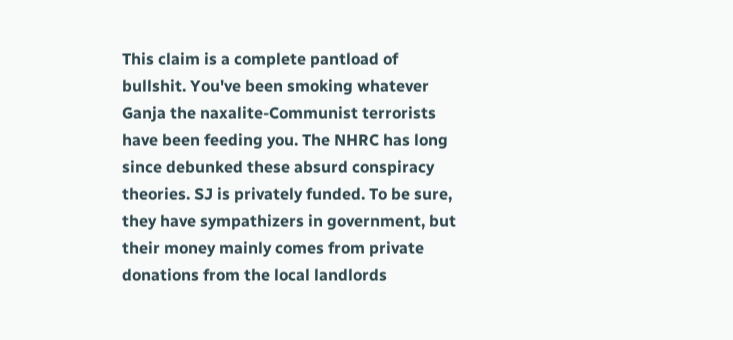This claim is a complete pantload of bullshit. You've been smoking whatever Ganja the naxalite-Communist terrorists have been feeding you. The NHRC has long since debunked these absurd conspiracy theories. SJ is privately funded. To be sure, they have sympathizers in government, but their money mainly comes from private donations from the local landlords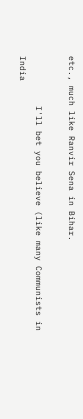etc., much like Ranvir Sena in Bihar.

          I'll bet you believe (like many Communists in India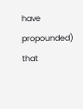have propounded) that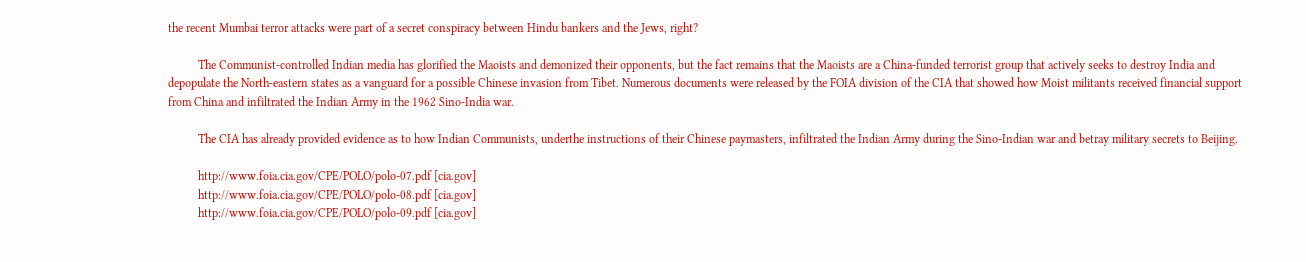the recent Mumbai terror attacks were part of a secret conspiracy between Hindu bankers and the Jews, right?

          The Communist-controlled Indian media has glorified the Maoists and demonized their opponents, but the fact remains that the Maoists are a China-funded terrorist group that actively seeks to destroy India and depopulate the North-eastern states as a vanguard for a possible Chinese invasion from Tibet. Numerous documents were released by the FOIA division of the CIA that showed how Moist militants received financial support from China and infiltrated the Indian Army in the 1962 Sino-India war.

          The CIA has already provided evidence as to how Indian Communists, underthe instructions of their Chinese paymasters, infiltrated the Indian Army during the Sino-Indian war and betray military secrets to Beijing.

          http://www.foia.cia.gov/CPE/POLO/polo-07.pdf [cia.gov]
          http://www.foia.cia.gov/CPE/POLO/polo-08.pdf [cia.gov]
          http://www.foia.cia.gov/CPE/POLO/polo-09.pdf [cia.gov]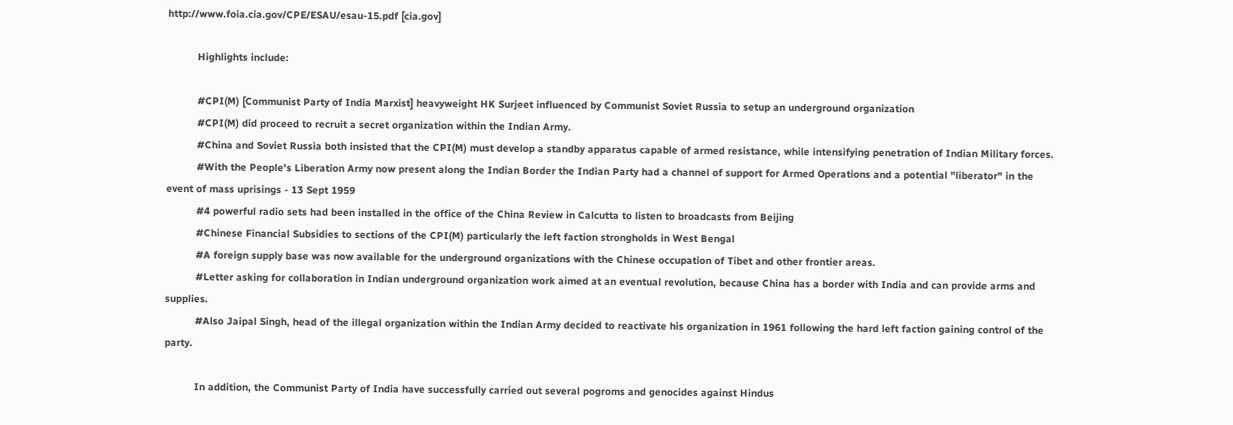http://www.foia.cia.gov/CPE/ESAU/esau-15.pdf [cia.gov]

          Highlights include:

          #CPI(M) [Communist Party of India Marxist] heavyweight HK Surjeet influenced by Communist Soviet Russia to setup an underground organization
          #CPI(M) did proceed to recruit a secret organization within the Indian Army.
          #China and Soviet Russia both insisted that the CPI(M) must develop a standby apparatus capable of armed resistance, while intensifying penetration of Indian Military forces.
          #With the People's Liberation Army now present along the Indian Border the Indian Party had a channel of support for Armed Operations and a potential "liberator" in the event of mass uprisings - 13 Sept 1959
          #4 powerful radio sets had been installed in the office of the China Review in Calcutta to listen to broadcasts from Beijing
          #Chinese Financial Subsidies to sections of the CPI(M) particularly the left faction strongholds in West Bengal
          #A foreign supply base was now available for the underground organizations with the Chinese occupation of Tibet and other frontier areas.
          #Letter asking for collaboration in Indian underground organization work aimed at an eventual revolution, because China has a border with India and can provide arms and supplies.
          #Also Jaipal Singh, head of the illegal organization within the Indian Army decided to reactivate his organization in 1961 following the hard left faction gaining control of the party.

          In addition, the Communist Party of India have successfully carried out several pogroms and genocides against Hindus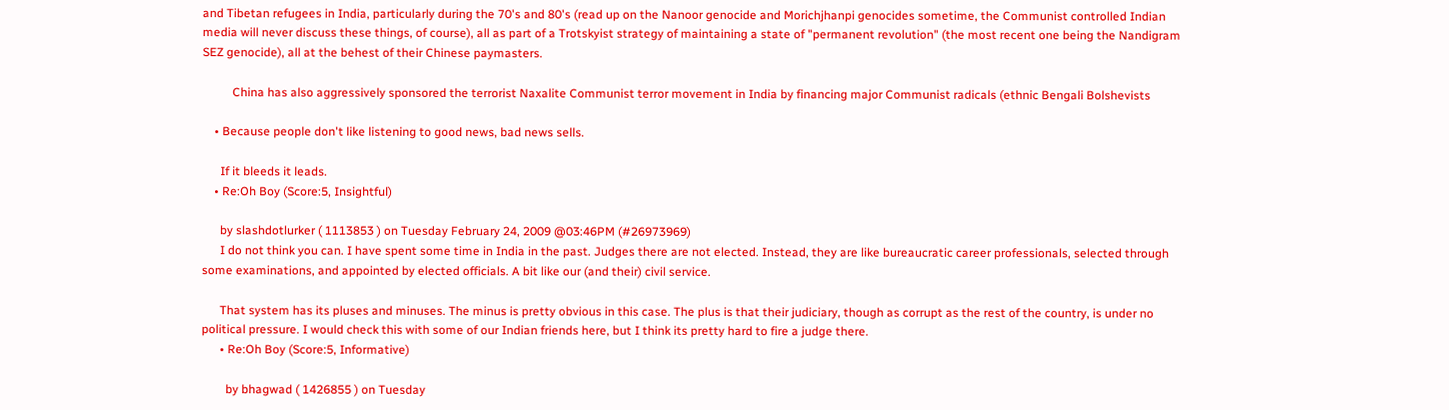and Tibetan refugees in India, particularly during the 70's and 80's (read up on the Nanoor genocide and Morichjhanpi genocides sometime, the Communist controlled Indian media will never discuss these things, of course), all as part of a Trotskyist strategy of maintaining a state of "permanent revolution" (the most recent one being the Nandigram SEZ genocide), all at the behest of their Chinese paymasters.

          China has also aggressively sponsored the terrorist Naxalite Communist terror movement in India by financing major Communist radicals (ethnic Bengali Bolshevists

    • Because people don't like listening to good news, bad news sells.

      If it bleeds it leads.
    • Re:Oh Boy (Score:5, Insightful)

      by slashdotlurker ( 1113853 ) on Tuesday February 24, 2009 @03:46PM (#26973969)
      I do not think you can. I have spent some time in India in the past. Judges there are not elected. Instead, they are like bureaucratic career professionals, selected through some examinations, and appointed by elected officials. A bit like our (and their) civil service.

      That system has its pluses and minuses. The minus is pretty obvious in this case. The plus is that their judiciary, though as corrupt as the rest of the country, is under no political pressure. I would check this with some of our Indian friends here, but I think its pretty hard to fire a judge there.
      • Re:Oh Boy (Score:5, Informative)

        by bhagwad ( 1426855 ) on Tuesday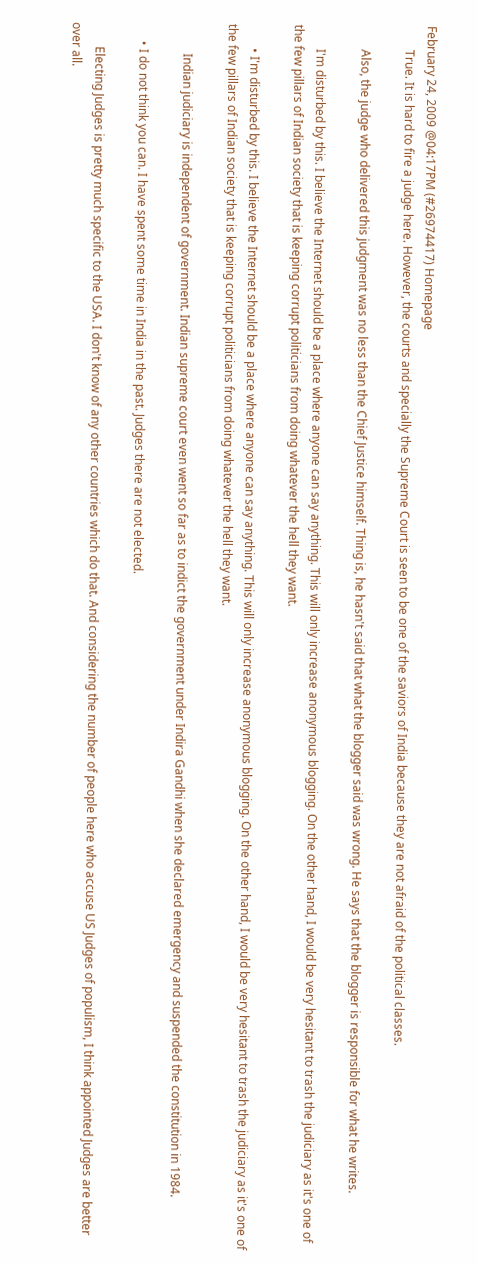February 24, 2009 @04:17PM (#26974417) Homepage
        True. It is hard to fire a judge here. However, the courts and specially the Supreme Court is seen to be one of the saviors of India because they are not afraid of the political classes.

        Also, the judge who delivered this judgment was no less than the Chief Justice himself. Thing is, he hasn't said that what the blogger said was wrong. He says that the blogger is responsible for what he writes.

        I'm disturbed by this. I believe the Internet should be a place where anyone can say anything. This will only increase anonymous blogging. On the other hand, I would be very hesitant to trash the judiciary as it's one of the few pillars of Indian society that is keeping corrupt politicians from doing whatever the hell they want.

        • I'm disturbed by this. I believe the Internet should be a place where anyone can say anything. This will only increase anonymous blogging. On the other hand, I would be very hesitant to trash the judiciary as it's one of the few pillars of Indian society that is keeping corrupt politicians from doing whatever the hell they want.

          Indian judiciary is independent of government. Indian supreme court even went so far as to indict the government under Indira Gandhi when she declared emergency and suspended the constitution in 1984.

      • I do not think you can. I have spent some time in India in the past. Judges there are not elected.

        Electing Judges is pretty much specific to the USA. I don't know of any other countries which do that. And considering the number of people here who accuse US Judges of populism, I think appointed Judges are better over all.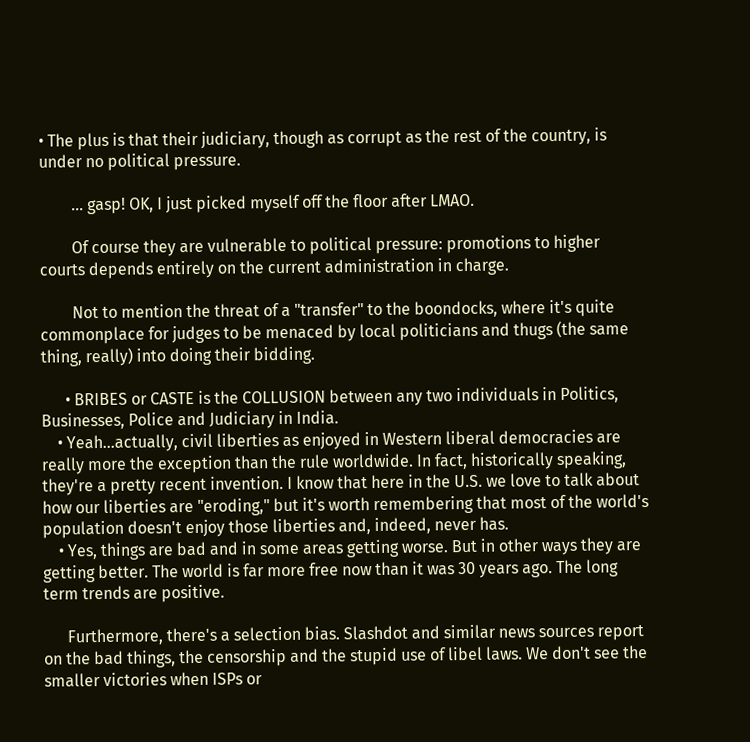• The plus is that their judiciary, though as corrupt as the rest of the country, is under no political pressure.

        ... gasp! OK, I just picked myself off the floor after LMAO.

        Of course they are vulnerable to political pressure: promotions to higher courts depends entirely on the current administration in charge.

        Not to mention the threat of a "transfer" to the boondocks, where it's quite commonplace for judges to be menaced by local politicians and thugs (the same thing, really) into doing their bidding.

      • BRIBES or CASTE is the COLLUSION between any two individuals in Politics, Businesses, Police and Judiciary in India.
    • Yeah...actually, civil liberties as enjoyed in Western liberal democracies are really more the exception than the rule worldwide. In fact, historically speaking, they're a pretty recent invention. I know that here in the U.S. we love to talk about how our liberties are "eroding," but it's worth remembering that most of the world's population doesn't enjoy those liberties and, indeed, never has.
    • Yes, things are bad and in some areas getting worse. But in other ways they are getting better. The world is far more free now than it was 30 years ago. The long term trends are positive.

      Furthermore, there's a selection bias. Slashdot and similar news sources report on the bad things, the censorship and the stupid use of libel laws. We don't see the smaller victories when ISPs or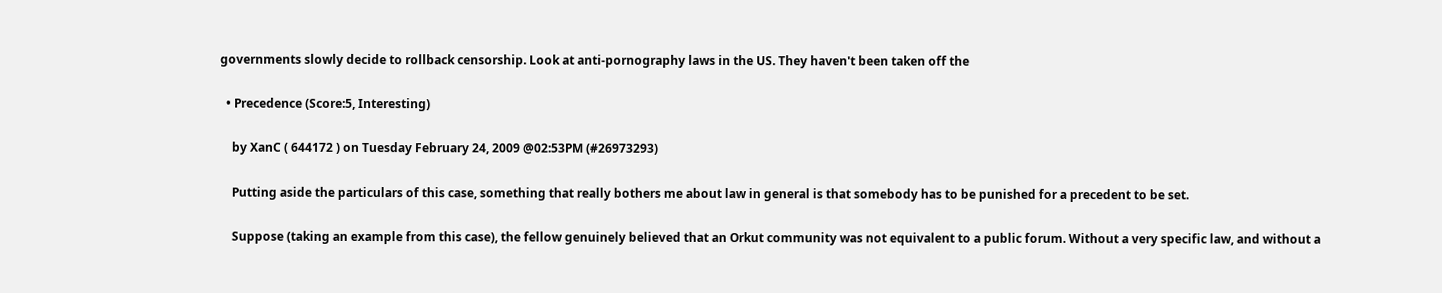governments slowly decide to rollback censorship. Look at anti-pornography laws in the US. They haven't been taken off the

  • Precedence (Score:5, Interesting)

    by XanC ( 644172 ) on Tuesday February 24, 2009 @02:53PM (#26973293)

    Putting aside the particulars of this case, something that really bothers me about law in general is that somebody has to be punished for a precedent to be set.

    Suppose (taking an example from this case), the fellow genuinely believed that an Orkut community was not equivalent to a public forum. Without a very specific law, and without a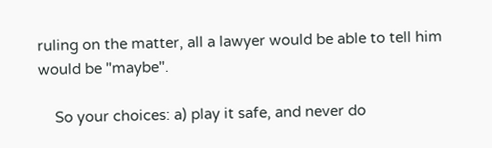ruling on the matter, all a lawyer would be able to tell him would be "maybe".

    So your choices: a) play it safe, and never do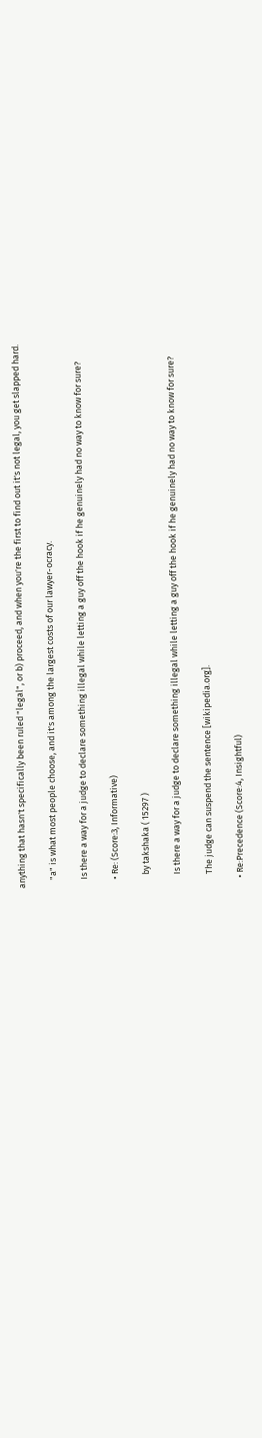anything that hasn't specifically been ruled "legal", or b) proceed, and when you're the first to find out it's not legal, you get slapped hard.

    "a" is what most people choose, and it's among the largest costs of our lawyer-ocracy.

    Is there a way for a judge to declare something illegal while letting a guy off the hook if he genuinely had no way to know for sure?

    • Re: (Score:3, Informative)

      by takshaka ( 15297 )

      Is there a way for a judge to declare something illegal while letting a guy off the hook if he genuinely had no way to know for sure?

      The judge can suspend the sentence [wikipedia.org].

    • Re:Precedence (Score:4, Insightful)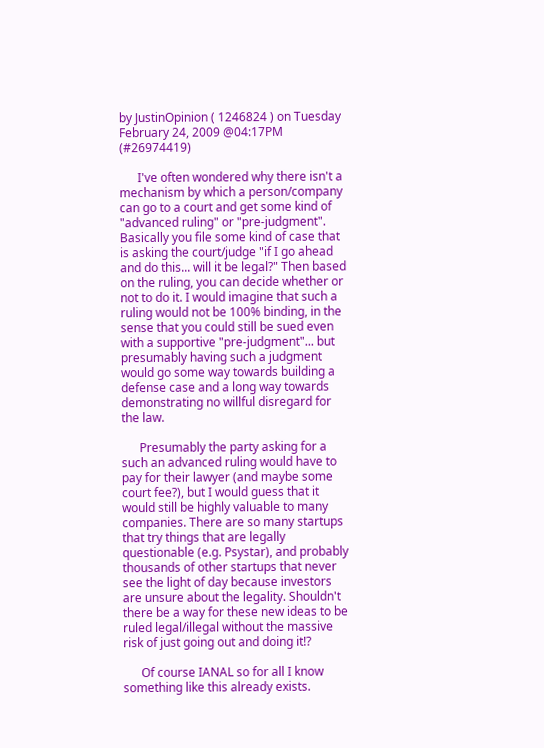by JustinOpinion ( 1246824 ) on Tuesday February 24, 2009 @04:17PM (#26974419)

      I've often wondered why there isn't a mechanism by which a person/company can go to a court and get some kind of "advanced ruling" or "pre-judgment". Basically you file some kind of case that is asking the court/judge "if I go ahead and do this... will it be legal?" Then based on the ruling, you can decide whether or not to do it. I would imagine that such a ruling would not be 100% binding, in the sense that you could still be sued even with a supportive "pre-judgment"... but presumably having such a judgment would go some way towards building a defense case and a long way towards demonstrating no willful disregard for the law.

      Presumably the party asking for a such an advanced ruling would have to pay for their lawyer (and maybe some court fee?), but I would guess that it would still be highly valuable to many companies. There are so many startups that try things that are legally questionable (e.g. Psystar), and probably thousands of other startups that never see the light of day because investors are unsure about the legality. Shouldn't there be a way for these new ideas to be ruled legal/illegal without the massive risk of just going out and doing it!?

      Of course IANAL so for all I know something like this already exists.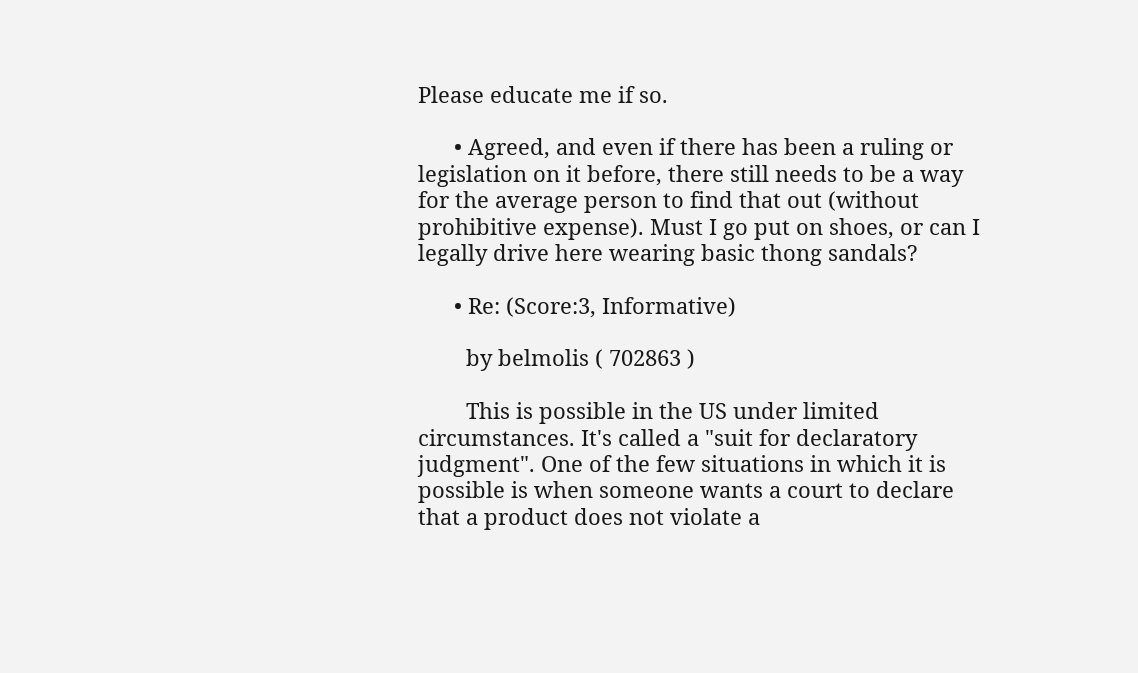Please educate me if so.

      • Agreed, and even if there has been a ruling or legislation on it before, there still needs to be a way for the average person to find that out (without prohibitive expense). Must I go put on shoes, or can I legally drive here wearing basic thong sandals?

      • Re: (Score:3, Informative)

        by belmolis ( 702863 )

        This is possible in the US under limited circumstances. It's called a "suit for declaratory judgment". One of the few situations in which it is possible is when someone wants a court to declare that a product does not violate a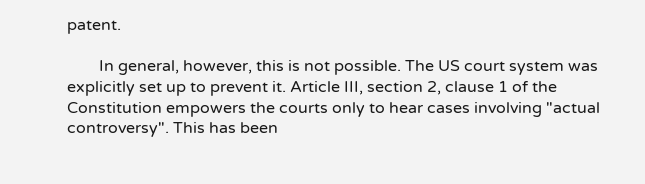patent.

        In general, however, this is not possible. The US court system was explicitly set up to prevent it. Article III, section 2, clause 1 of the Constitution empowers the courts only to hear cases involving "actual controversy". This has been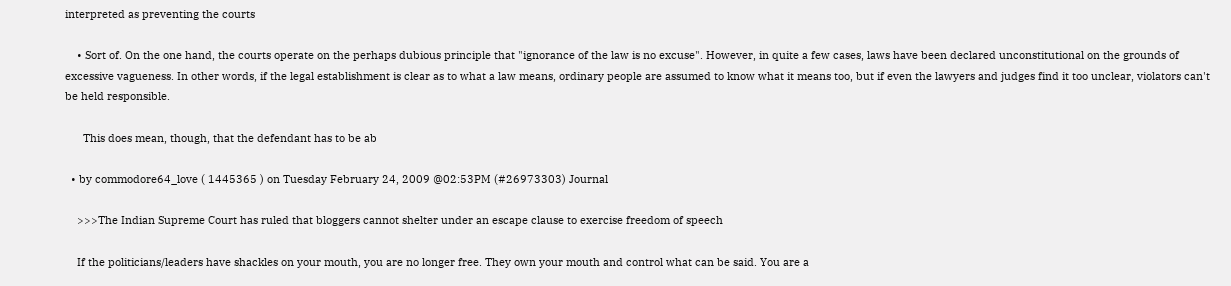interpreted as preventing the courts

    • Sort of. On the one hand, the courts operate on the perhaps dubious principle that "ignorance of the law is no excuse". However, in quite a few cases, laws have been declared unconstitutional on the grounds of excessive vagueness. In other words, if the legal establishment is clear as to what a law means, ordinary people are assumed to know what it means too, but if even the lawyers and judges find it too unclear, violators can't be held responsible.

      This does mean, though, that the defendant has to be ab

  • by commodore64_love ( 1445365 ) on Tuesday February 24, 2009 @02:53PM (#26973303) Journal

    >>>The Indian Supreme Court has ruled that bloggers cannot shelter under an escape clause to exercise freedom of speech

    If the politicians/leaders have shackles on your mouth, you are no longer free. They own your mouth and control what can be said. You are a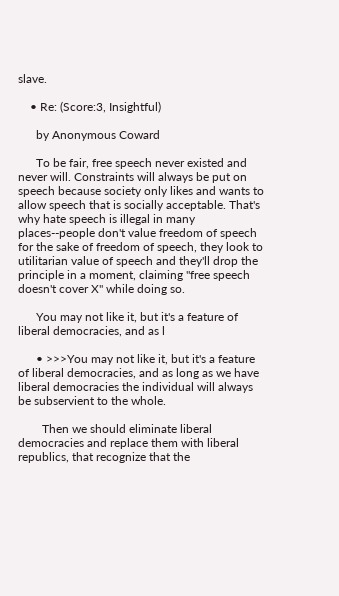slave.

    • Re: (Score:3, Insightful)

      by Anonymous Coward

      To be fair, free speech never existed and never will. Constraints will always be put on speech because society only likes and wants to allow speech that is socially acceptable. That's why hate speech is illegal in many places--people don't value freedom of speech for the sake of freedom of speech, they look to utilitarian value of speech and they'll drop the principle in a moment, claiming "free speech doesn't cover X" while doing so.

      You may not like it, but it's a feature of liberal democracies, and as l

      • >>>You may not like it, but it's a feature of liberal democracies, and as long as we have liberal democracies the individual will always be subservient to the whole.

        Then we should eliminate liberal democracies and replace them with liberal republics, that recognize that the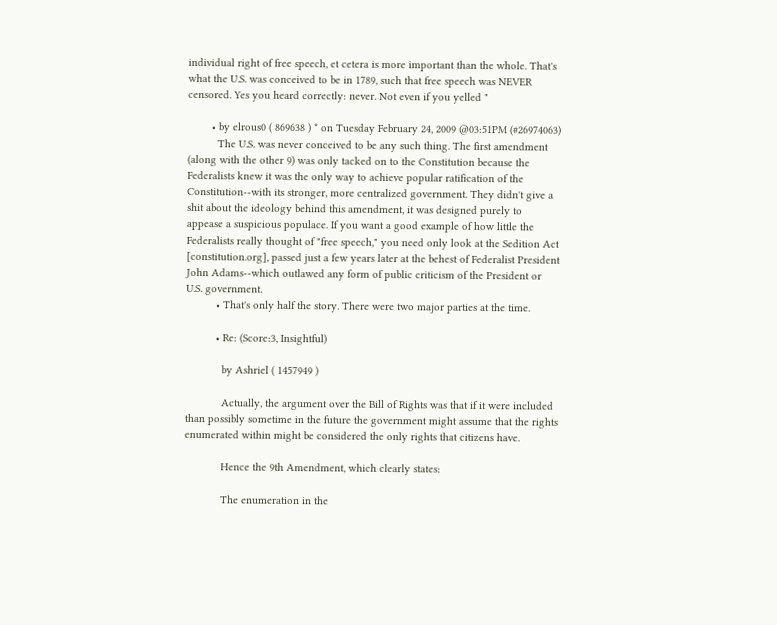individual right of free speech, et cetera is more important than the whole. That's what the U.S. was conceived to be in 1789, such that free speech was NEVER censored. Yes you heard correctly: never. Not even if you yelled "

        • by elrous0 ( 869638 ) * on Tuesday February 24, 2009 @03:51PM (#26974063)
          The U.S. was never conceived to be any such thing. The first amendment (along with the other 9) was only tacked on to the Constitution because the Federalists knew it was the only way to achieve popular ratification of the Constitution--with its stronger, more centralized government. They didn't give a shit about the ideology behind this amendment, it was designed purely to appease a suspicious populace. If you want a good example of how little the Federalists really thought of "free speech," you need only look at the Sedition Act [constitution.org], passed just a few years later at the behest of Federalist President John Adams--which outlawed any form of public criticism of the President or U.S. government.
          • That's only half the story. There were two major parties at the time.

          • Re: (Score:3, Insightful)

            by Ashriel ( 1457949 )

            Actually, the argument over the Bill of Rights was that if it were included than possibly sometime in the future the government might assume that the rights enumerated within might be considered the only rights that citizens have.

            Hence the 9th Amendment, which clearly states:

            The enumeration in the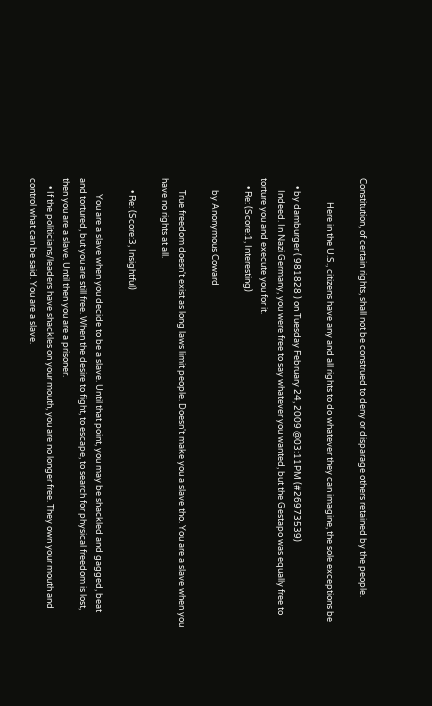Constitution, of certain rights, shall not be construed to deny or disparage others retained by the people.

            Here in the U.S., citizens have any and all rights to do whatever they can imagine, the sole exceptions be

    • by damburger ( 981828 ) on Tuesday February 24, 2009 @03:11PM (#26973539)
      Indeed. In Nazi Germany, you were free to say whatever you wanted, but the Gestapo was equally free to torture you and execute you for it.
    • Re: (Score:1, Interesting)

      by Anonymous Coward

      True freedom doesn't exist as long laws limit people. Doesn't make you a slave tho. You are a slave when you have no rights at all.

      • Re: (Score:3, Insightful)

        You are a slave when you decide to be a slave. Until that point, you may be shackled and gagged, beat and tortured, but you are still free. When the desire to fight, to escape, to search for physical freedom is lost, then you are a slave. Until then you are a prisoner.
    • If the politicians/leaders have shackles on your mouth, you are no longer free. They own your mouth and control what can be said. You are a slave.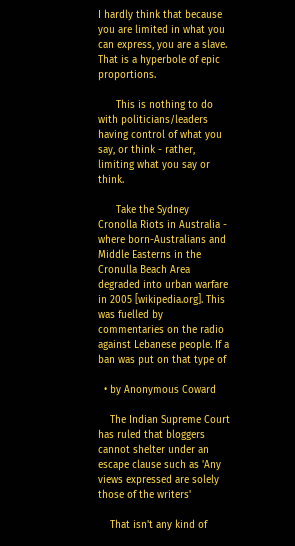I hardly think that because you are limited in what you can express, you are a slave. That is a hyperbole of epic proportions.

      This is nothing to do with politicians/leaders having control of what you say, or think - rather, limiting what you say or think.

      Take the Sydney Cronolla Riots in Australia - where born-Australians and Middle Easterns in the Cronulla Beach Area degraded into urban warfare in 2005 [wikipedia.org]. This was fuelled by commentaries on the radio against Lebanese people. If a ban was put on that type of

  • by Anonymous Coward

    The Indian Supreme Court has ruled that bloggers cannot shelter under an escape clause such as 'Any views expressed are solely those of the writers'

    That isn't any kind of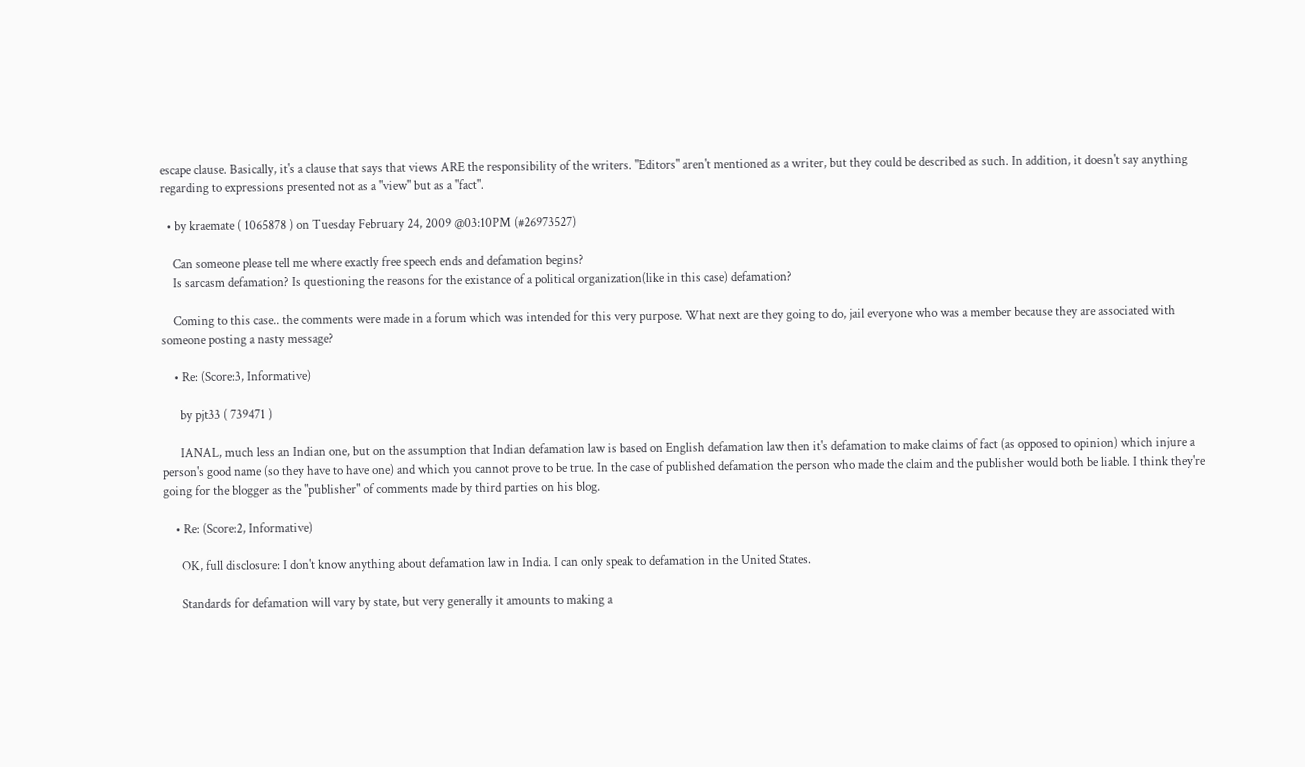escape clause. Basically, it's a clause that says that views ARE the responsibility of the writers. "Editors" aren't mentioned as a writer, but they could be described as such. In addition, it doesn't say anything regarding to expressions presented not as a "view" but as a "fact".

  • by kraemate ( 1065878 ) on Tuesday February 24, 2009 @03:10PM (#26973527)

    Can someone please tell me where exactly free speech ends and defamation begins?
    Is sarcasm defamation? Is questioning the reasons for the existance of a political organization(like in this case) defamation?

    Coming to this case.. the comments were made in a forum which was intended for this very purpose. What next are they going to do, jail everyone who was a member because they are associated with someone posting a nasty message?

    • Re: (Score:3, Informative)

      by pjt33 ( 739471 )

      IANAL, much less an Indian one, but on the assumption that Indian defamation law is based on English defamation law then it's defamation to make claims of fact (as opposed to opinion) which injure a person's good name (so they have to have one) and which you cannot prove to be true. In the case of published defamation the person who made the claim and the publisher would both be liable. I think they're going for the blogger as the "publisher" of comments made by third parties on his blog.

    • Re: (Score:2, Informative)

      OK, full disclosure: I don't know anything about defamation law in India. I can only speak to defamation in the United States.

      Standards for defamation will vary by state, but very generally it amounts to making a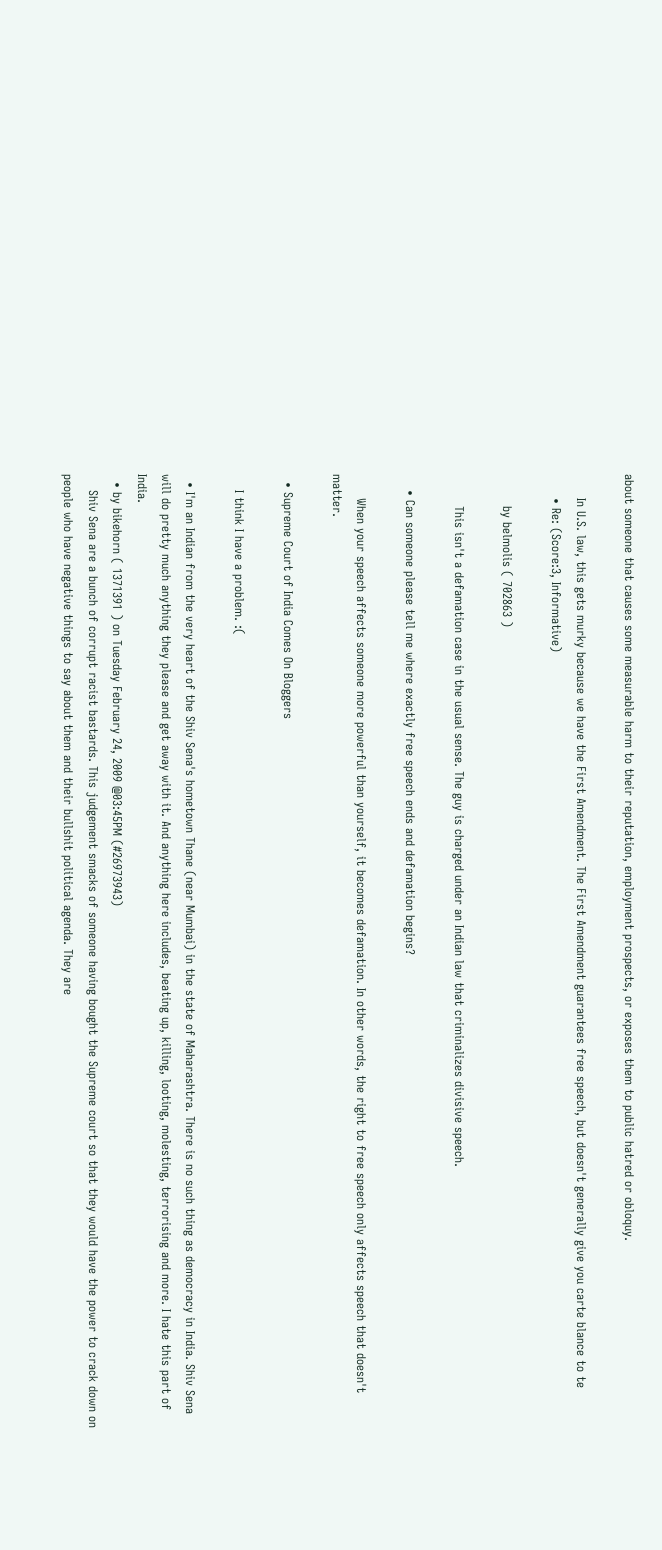about someone that causes some measurable harm to their reputation, employment prospects, or exposes them to public hatred or obloquy.

      In U.S. law, this gets murky because we have the First Amendment. The First Amendment guarantees free speech, but doesn't generally give you carte blance to te
      • Re: (Score:3, Informative)

        by belmolis ( 702863 )

        This isn't a defamation case in the usual sense. The guy is charged under an Indian law that criminalizes divisive speech.

    • Can someone please tell me where exactly free speech ends and defamation begins?

      When your speech affects someone more powerful than yourself, it becomes defamation. In other words, the right to free speech only affects speech that doesn't matter.

  • Supreme Court of India Comes On Bloggers

    I think I have a problem. :(

  • I'm an Indian from the very heart of the Shiv Sena's hometown Thane (near Mumbai) in the state of Maharashtra. There is no such thing as democracy in India. Shiv Sena will do pretty much anything they please and get away with it. And anything here includes, beating up, killing, looting, molesting, terrorising and more. I hate this part of India.
  • by bikehorn ( 1371391 ) on Tuesday February 24, 2009 @03:45PM (#26973943)
    Shiv Sena are a bunch of corrupt racist bastards. This judgement smacks of someone having bought the Supreme court so that they would have the power to crack down on people who have negative things to say about them and their bullshit political agenda. They are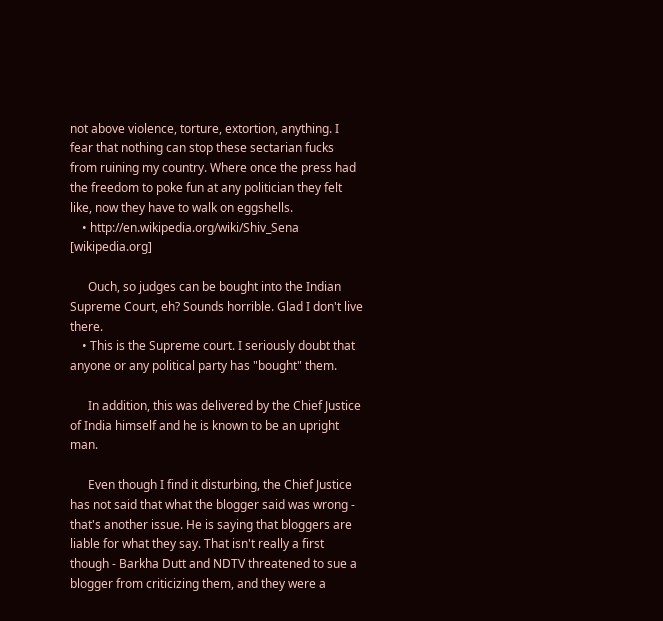not above violence, torture, extortion, anything. I fear that nothing can stop these sectarian fucks from ruining my country. Where once the press had the freedom to poke fun at any politician they felt like, now they have to walk on eggshells.
    • http://en.wikipedia.org/wiki/Shiv_Sena [wikipedia.org]

      Ouch, so judges can be bought into the Indian Supreme Court, eh? Sounds horrible. Glad I don't live there.
    • This is the Supreme court. I seriously doubt that anyone or any political party has "bought" them.

      In addition, this was delivered by the Chief Justice of India himself and he is known to be an upright man.

      Even though I find it disturbing, the Chief Justice has not said that what the blogger said was wrong - that's another issue. He is saying that bloggers are liable for what they say. That isn't really a first though - Barkha Dutt and NDTV threatened to sue a blogger from criticizing them, and they were a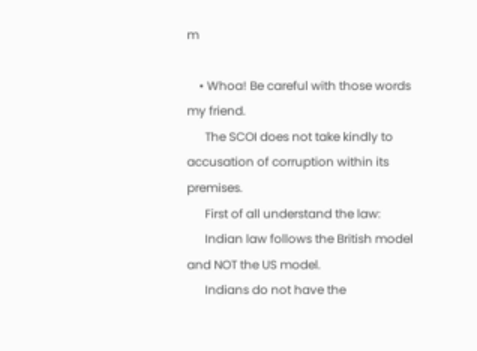m

    • Whoa! Be careful with those words my friend.
      The SCOI does not take kindly to accusation of corruption within its premises.
      First of all understand the law:
      Indian law follows the British model and NOT the US model.
      Indians do not have the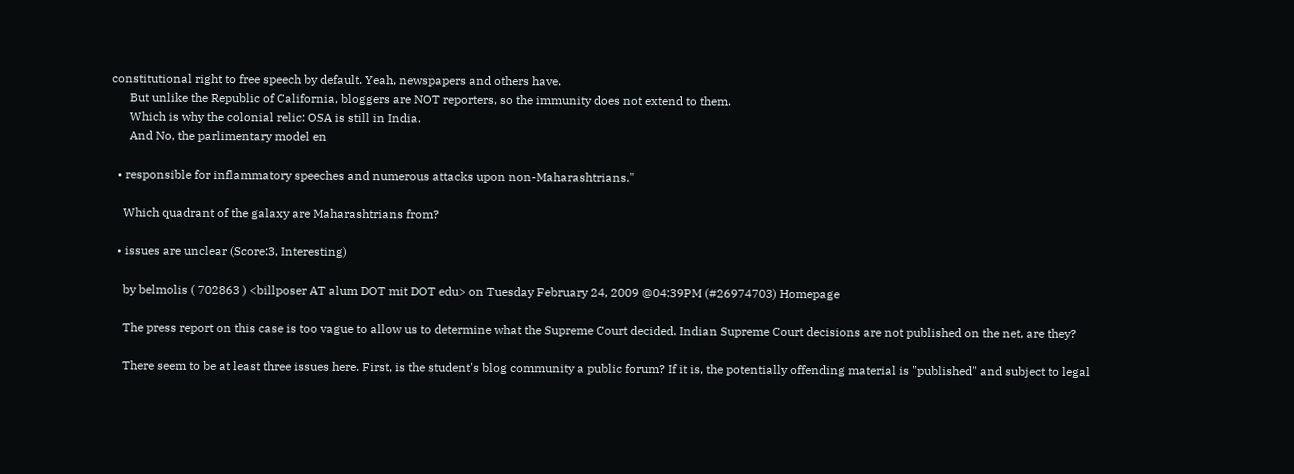constitutional right to free speech by default. Yeah, newspapers and others have.
      But unlike the Republic of California, bloggers are NOT reporters, so the immunity does not extend to them.
      Which is why the colonial relic: OSA is still in India.
      And No, the parlimentary model en

  • responsible for inflammatory speeches and numerous attacks upon non-Maharashtrians."

    Which quadrant of the galaxy are Maharashtrians from?

  • issues are unclear (Score:3, Interesting)

    by belmolis ( 702863 ) <billposer AT alum DOT mit DOT edu> on Tuesday February 24, 2009 @04:39PM (#26974703) Homepage

    The press report on this case is too vague to allow us to determine what the Supreme Court decided. Indian Supreme Court decisions are not published on the net, are they?

    There seem to be at least three issues here. First, is the student's blog community a public forum? If it is, the potentially offending material is "published" and subject to legal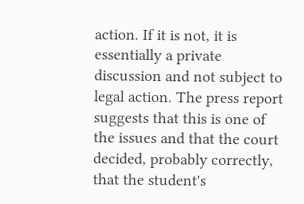action. If it is not, it is essentially a private discussion and not subject to legal action. The press report suggests that this is one of the issues and that the court decided, probably correctly, that the student's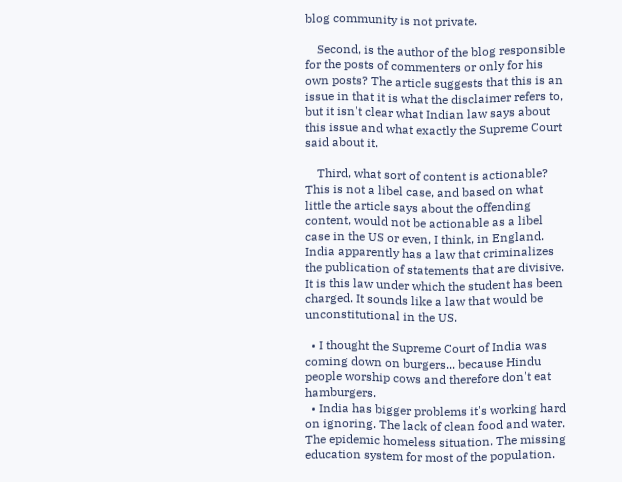blog community is not private.

    Second, is the author of the blog responsible for the posts of commenters or only for his own posts? The article suggests that this is an issue in that it is what the disclaimer refers to, but it isn't clear what Indian law says about this issue and what exactly the Supreme Court said about it.

    Third, what sort of content is actionable? This is not a libel case, and based on what little the article says about the offending content, would not be actionable as a libel case in the US or even, I think, in England. India apparently has a law that criminalizes the publication of statements that are divisive. It is this law under which the student has been charged. It sounds like a law that would be unconstitutional in the US.

  • I thought the Supreme Court of India was coming down on burgers... because Hindu people worship cows and therefore don't eat hamburgers.
  • India has bigger problems it's working hard on ignoring. The lack of clean food and water. The epidemic homeless situation. The missing education system for most of the population.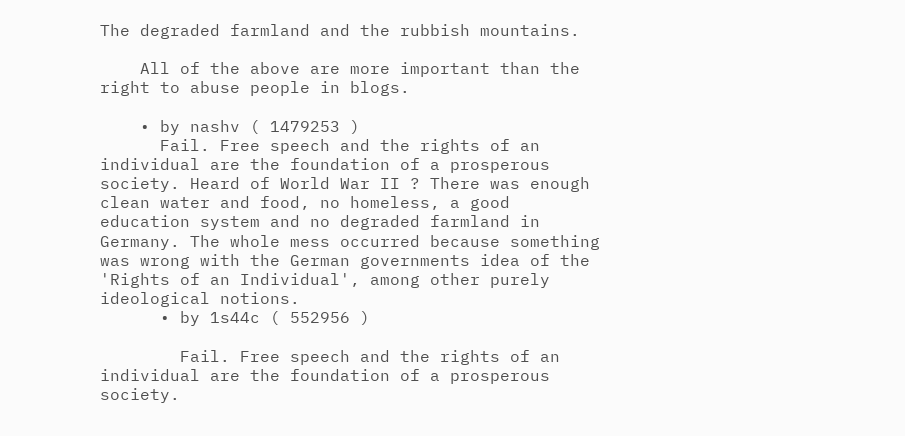The degraded farmland and the rubbish mountains.

    All of the above are more important than the right to abuse people in blogs.

    • by nashv ( 1479253 )
      Fail. Free speech and the rights of an individual are the foundation of a prosperous society. Heard of World War II ? There was enough clean water and food, no homeless, a good education system and no degraded farmland in Germany. The whole mess occurred because something was wrong with the German governments idea of the 'Rights of an Individual', among other purely ideological notions.
      • by 1s44c ( 552956 )

        Fail. Free speech and the rights of an individual are the foundation of a prosperous society.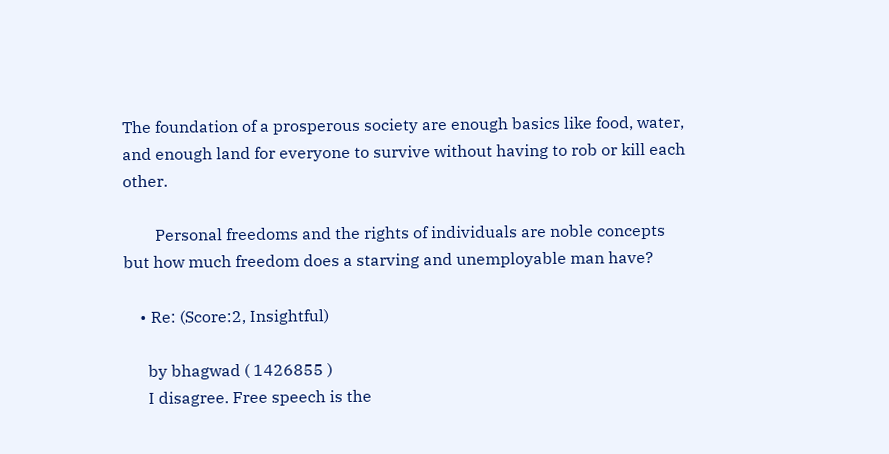The foundation of a prosperous society are enough basics like food, water, and enough land for everyone to survive without having to rob or kill each other.

        Personal freedoms and the rights of individuals are noble concepts but how much freedom does a starving and unemployable man have?

    • Re: (Score:2, Insightful)

      by bhagwad ( 1426855 )
      I disagree. Free speech is the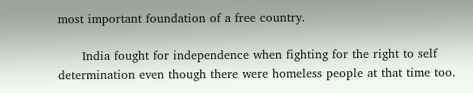most important foundation of a free country.

      India fought for independence when fighting for the right to self determination even though there were homeless people at that time too.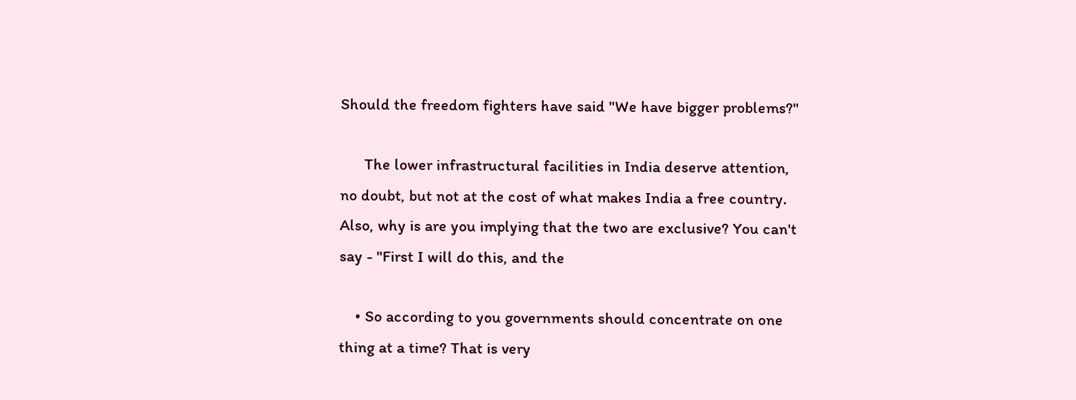Should the freedom fighters have said "We have bigger problems?"

      The lower infrastructural facilities in India deserve attention, no doubt, but not at the cost of what makes India a free country. Also, why is are you implying that the two are exclusive? You can't say - "First I will do this, and the

    • So according to you governments should concentrate on one thing at a time? That is very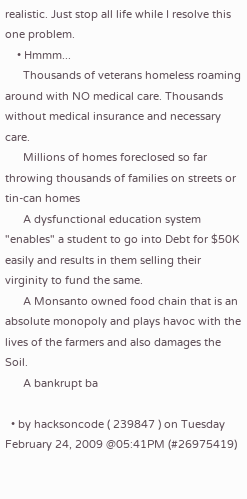realistic. Just stop all life while I resolve this one problem.
    • Hmmm...
      Thousands of veterans homeless roaming around with NO medical care. Thousands without medical insurance and necessary care.
      Millions of homes foreclosed so far throwing thousands of families on streets or tin-can homes
      A dysfunctional education system "enables" a student to go into Debt for $50K easily and results in them selling their virginity to fund the same.
      A Monsanto owned food chain that is an absolute monopoly and plays havoc with the lives of the farmers and also damages the Soil.
      A bankrupt ba

  • by hacksoncode ( 239847 ) on Tuesday February 24, 2009 @05:41PM (#26975419)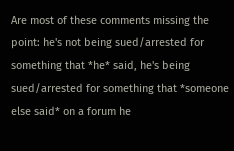Are most of these comments missing the point: he's not being sued/arrested for something that *he* said, he's being sued/arrested for something that *someone else said* on a forum he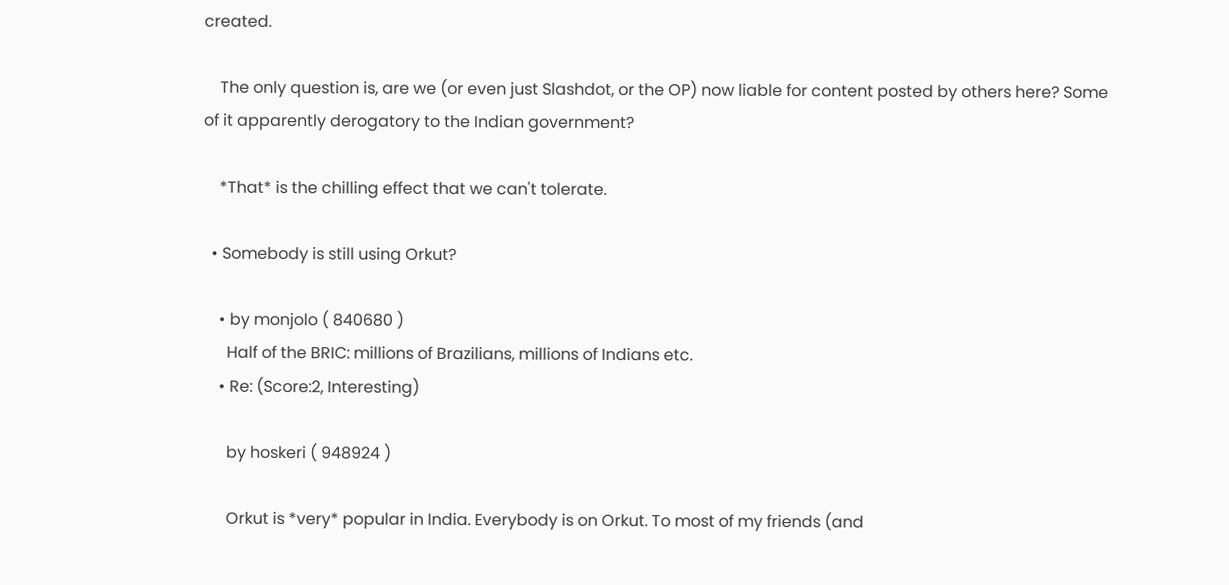created.

    The only question is, are we (or even just Slashdot, or the OP) now liable for content posted by others here? Some of it apparently derogatory to the Indian government?

    *That* is the chilling effect that we can't tolerate.

  • Somebody is still using Orkut?

    • by monjolo ( 840680 )
      Half of the BRIC: millions of Brazilians, millions of Indians etc.
    • Re: (Score:2, Interesting)

      by hoskeri ( 948924 )

      Orkut is *very* popular in India. Everybody is on Orkut. To most of my friends (and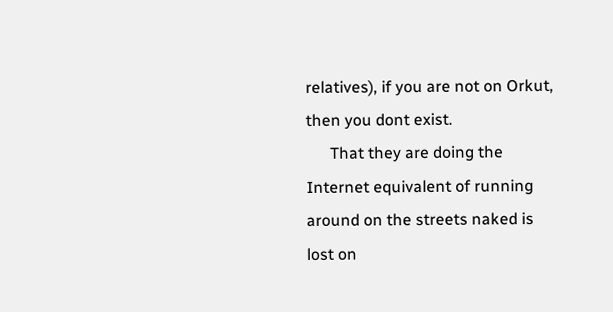relatives), if you are not on Orkut, then you dont exist.
      That they are doing the Internet equivalent of running around on the streets naked is lost on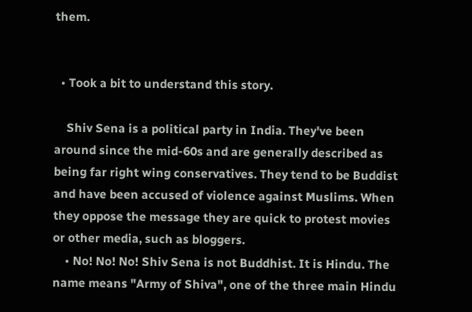them.


  • Took a bit to understand this story.

    Shiv Sena is a political party in India. They've been around since the mid-60s and are generally described as being far right wing conservatives. They tend to be Buddist and have been accused of violence against Muslims. When they oppose the message they are quick to protest movies or other media, such as bloggers.
    • No! No! No! Shiv Sena is not Buddhist. It is Hindu. The name means "Army of Shiva", one of the three main Hindu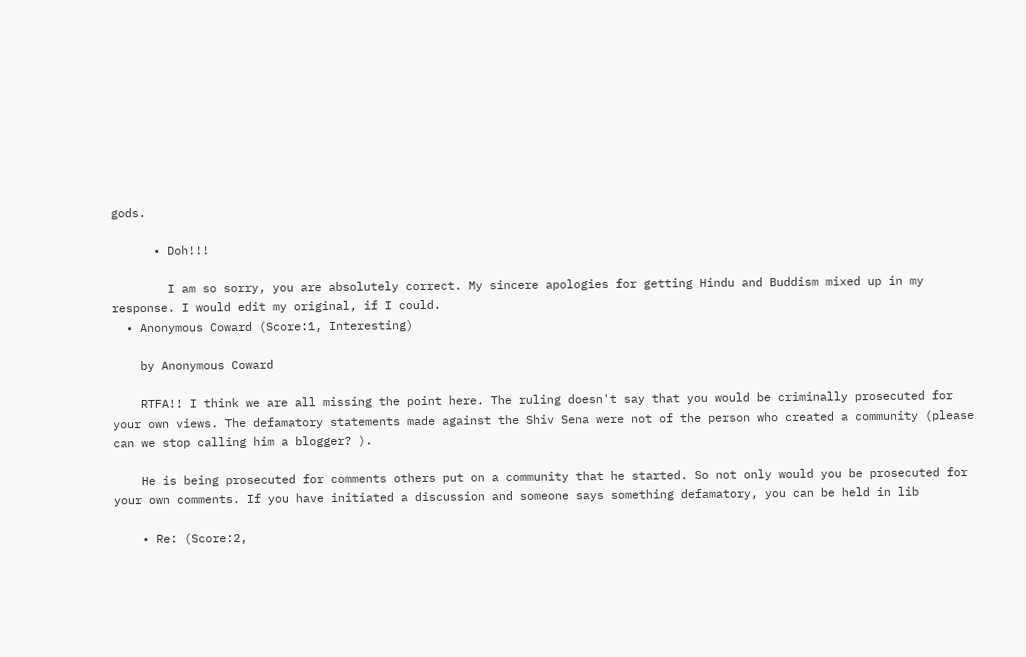gods.

      • Doh!!!

        I am so sorry, you are absolutely correct. My sincere apologies for getting Hindu and Buddism mixed up in my response. I would edit my original, if I could.
  • Anonymous Coward (Score:1, Interesting)

    by Anonymous Coward

    RTFA!! I think we are all missing the point here. The ruling doesn't say that you would be criminally prosecuted for your own views. The defamatory statements made against the Shiv Sena were not of the person who created a community (please can we stop calling him a blogger? ).

    He is being prosecuted for comments others put on a community that he started. So not only would you be prosecuted for your own comments. If you have initiated a discussion and someone says something defamatory, you can be held in lib

    • Re: (Score:2,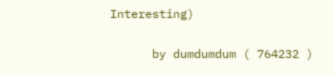Interesting)

      by dumdumdum ( 764232 )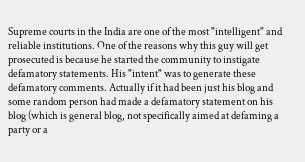Supreme courts in the India are one of the most "intelligent" and reliable institutions. One of the reasons why this guy will get prosecuted is because he started the community to instigate defamatory statements. His "intent" was to generate these defamatory comments. Actually if it had been just his blog and some random person had made a defamatory statement on his blog (which is general blog, not specifically aimed at defaming a party or a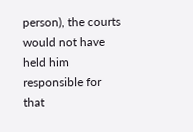person), the courts would not have held him responsible for that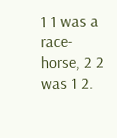1 1 was a race-horse, 2 2 was 1 2.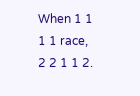When 1 1 1 1 race, 2 2 1 1 2.